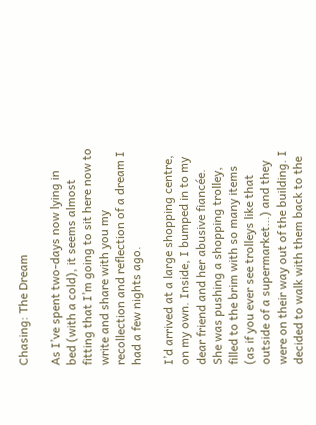Chasing: The Dream

As I’ve spent two-days now lying in bed (with a cold), it seems almost fitting that I’m going to sit here now to write and share with you my recollection and reflection of a dream I had a few nights ago.

I’d arrived at a large shopping centre, on my own. Inside, I bumped in to my dear friend and her abusive fiancée. She was pushing a shopping trolley, filled to the brim with so many items (as if you ever see trolleys like that outside of a supermarket…) and they were on their way out of the building. I decided to walk with them back to the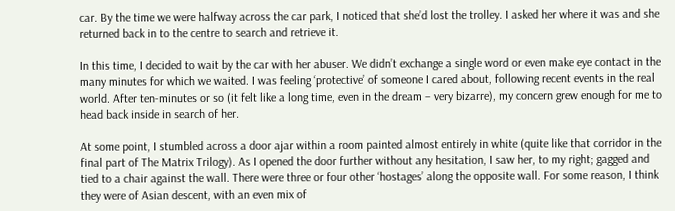car. By the time we were halfway across the car park, I noticed that she’d lost the trolley. I asked her where it was and she returned back in to the centre to search and retrieve it.

In this time, I decided to wait by the car with her abuser. We didn’t exchange a single word or even make eye contact in the many minutes for which we waited. I was feeling ‘protective’ of someone I cared about, following recent events in the real world. After ten-minutes or so (it felt like a long time, even in the dream – very bizarre), my concern grew enough for me to head back inside in search of her.

At some point, I stumbled across a door ajar within a room painted almost entirely in white (quite like that corridor in the final part of The Matrix Trilogy). As I opened the door further without any hesitation, I saw her, to my right; gagged and tied to a chair against the wall. There were three or four other ‘hostages’ along the opposite wall. For some reason, I think they were of Asian descent, with an even mix of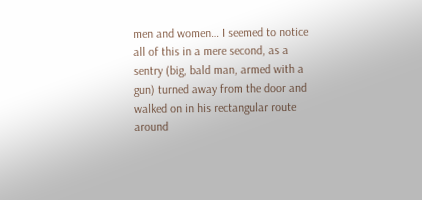men and women… I seemed to notice all of this in a mere second, as a sentry (big, bald man, armed with a gun) turned away from the door and walked on in his rectangular route around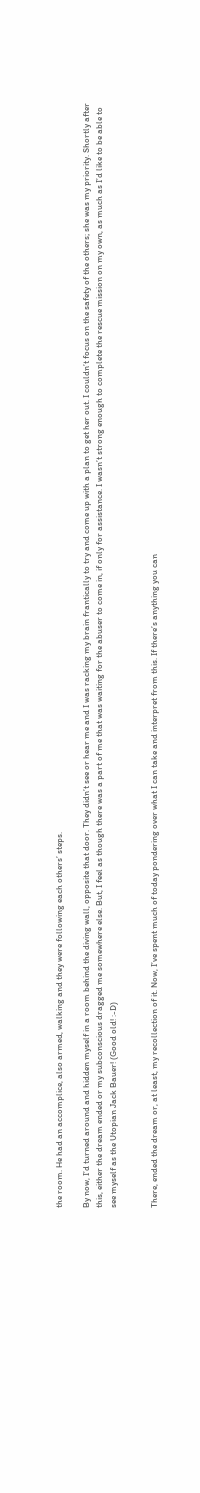the room. He had an accomplice, also armed, walking and they were following each others’ steps.

By now, I’d turned around and hidden myself in a room behind the diving wall, opposite that door. They didn’t see or hear me and I was racking my brain frantically to try and come up with a plan to get her out. I couldn’t focus on the safety of the others; she was my priority. Shortly after this, either the dream ended or my subconscious dragged me somewhere else. But, I feel as though there was a part of me that was waiting for the abuser to come in, if only for assistance. I wasn’t strong enough to complete the rescue mission on my own, as much as I’d like to be able to see myself as the Utopian Jack Bauer! (Good old! :-D)


There, ended the dream or, at least, my recollection of it. Now, I’ve spent much of today pondering over what I can take and interpret from this. If there’s anything you can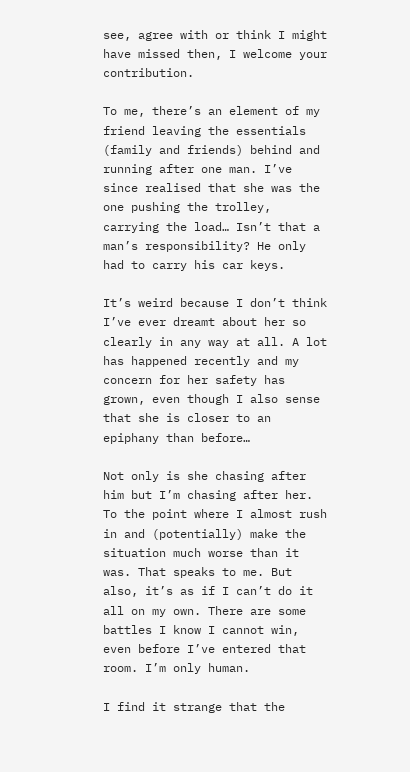see, agree with or think I might have missed then, I welcome your contribution.

To me, there’s an element of my friend leaving the essentials (family and friends) behind and running after one man. I’ve since realised that she was the one pushing the trolley, carrying the load… Isn’t that a man’s responsibility? He only had to carry his car keys.

It’s weird because I don’t think I’ve ever dreamt about her so clearly in any way at all. A lot has happened recently and my concern for her safety has grown, even though I also sense that she is closer to an epiphany than before…

Not only is she chasing after him but I’m chasing after her. To the point where I almost rush in and (potentially) make the situation much worse than it was. That speaks to me. But also, it’s as if I can’t do it all on my own. There are some battles I know I cannot win, even before I’ve entered that room. I’m only human.

I find it strange that the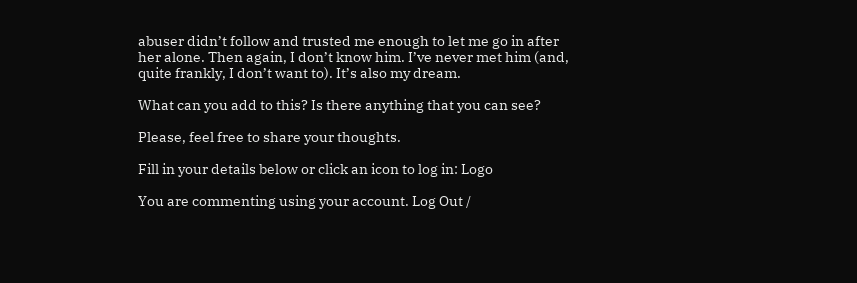abuser didn’t follow and trusted me enough to let me go in after her alone. Then again, I don’t know him. I’ve never met him (and, quite frankly, I don’t want to). It’s also my dream.

What can you add to this? Is there anything that you can see?

Please, feel free to share your thoughts.

Fill in your details below or click an icon to log in: Logo

You are commenting using your account. Log Out /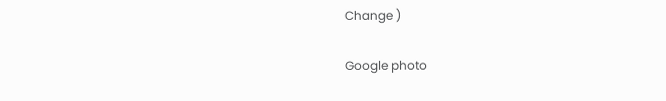Change )

Google photo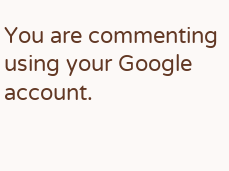You are commenting using your Google account.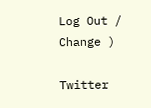Log Out /  Change )

Twitter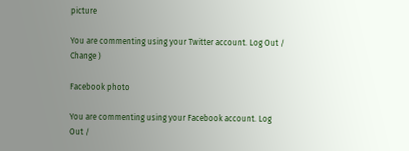picture

You are commenting using your Twitter account. Log Out /  Change )

Facebook photo

You are commenting using your Facebook account. Log Out /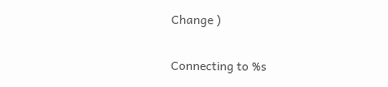Change )

Connecting to %s